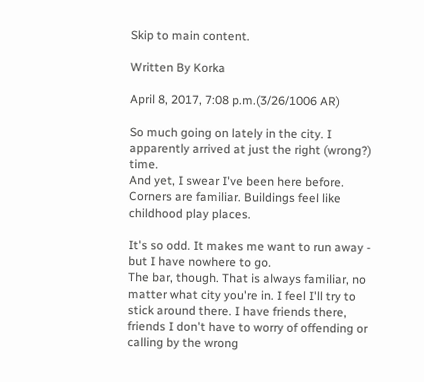Skip to main content.

Written By Korka

April 8, 2017, 7:08 p.m.(3/26/1006 AR)

So much going on lately in the city. I apparently arrived at just the right (wrong?) time.
And yet, I swear I've been here before. Corners are familiar. Buildings feel like childhood play places.

It's so odd. It makes me want to run away - but I have nowhere to go.
The bar, though. That is always familiar, no matter what city you're in. I feel I'll try to stick around there. I have friends there, friends I don't have to worry of offending or calling by the wrong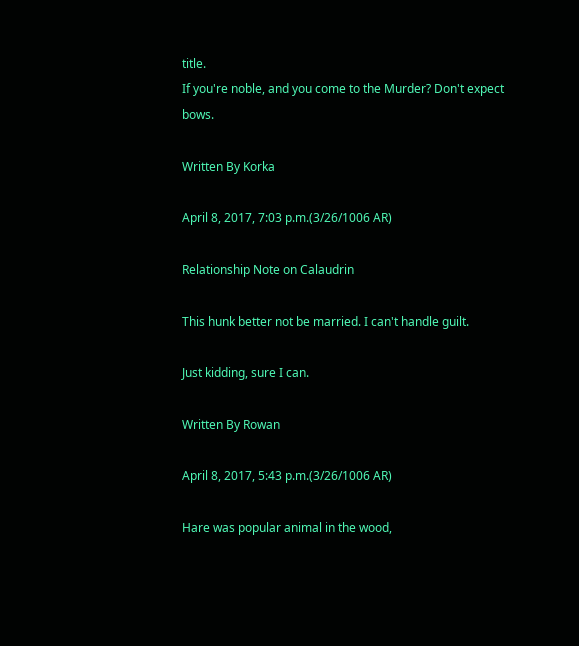title.
If you're noble, and you come to the Murder? Don't expect bows.

Written By Korka

April 8, 2017, 7:03 p.m.(3/26/1006 AR)

Relationship Note on Calaudrin

This hunk better not be married. I can't handle guilt.

Just kidding, sure I can.

Written By Rowan

April 8, 2017, 5:43 p.m.(3/26/1006 AR)

Hare was popular animal in the wood,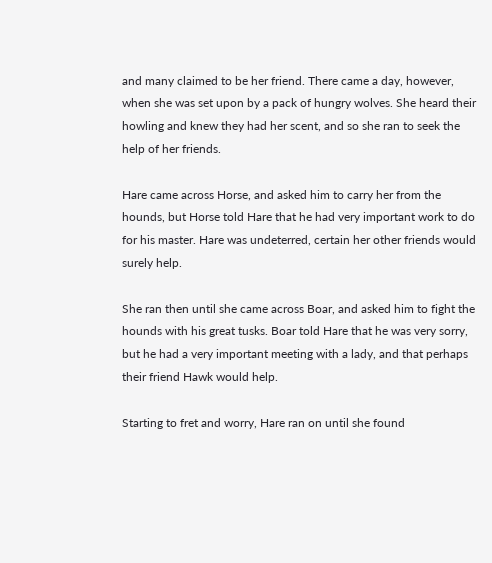and many claimed to be her friend. There came a day, however, when she was set upon by a pack of hungry wolves. She heard their howling and knew they had her scent, and so she ran to seek the help of her friends.

Hare came across Horse, and asked him to carry her from the hounds, but Horse told Hare that he had very important work to do for his master. Hare was undeterred, certain her other friends would surely help.

She ran then until she came across Boar, and asked him to fight the hounds with his great tusks. Boar told Hare that he was very sorry, but he had a very important meeting with a lady, and that perhaps their friend Hawk would help.

Starting to fret and worry, Hare ran on until she found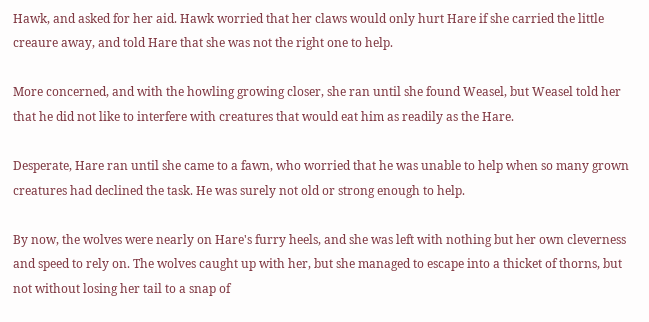Hawk, and asked for her aid. Hawk worried that her claws would only hurt Hare if she carried the little creaure away, and told Hare that she was not the right one to help.

More concerned, and with the howling growing closer, she ran until she found Weasel, but Weasel told her that he did not like to interfere with creatures that would eat him as readily as the Hare.

Desperate, Hare ran until she came to a fawn, who worried that he was unable to help when so many grown creatures had declined the task. He was surely not old or strong enough to help.

By now, the wolves were nearly on Hare's furry heels, and she was left with nothing but her own cleverness and speed to rely on. The wolves caught up with her, but she managed to escape into a thicket of thorns, but not without losing her tail to a snap of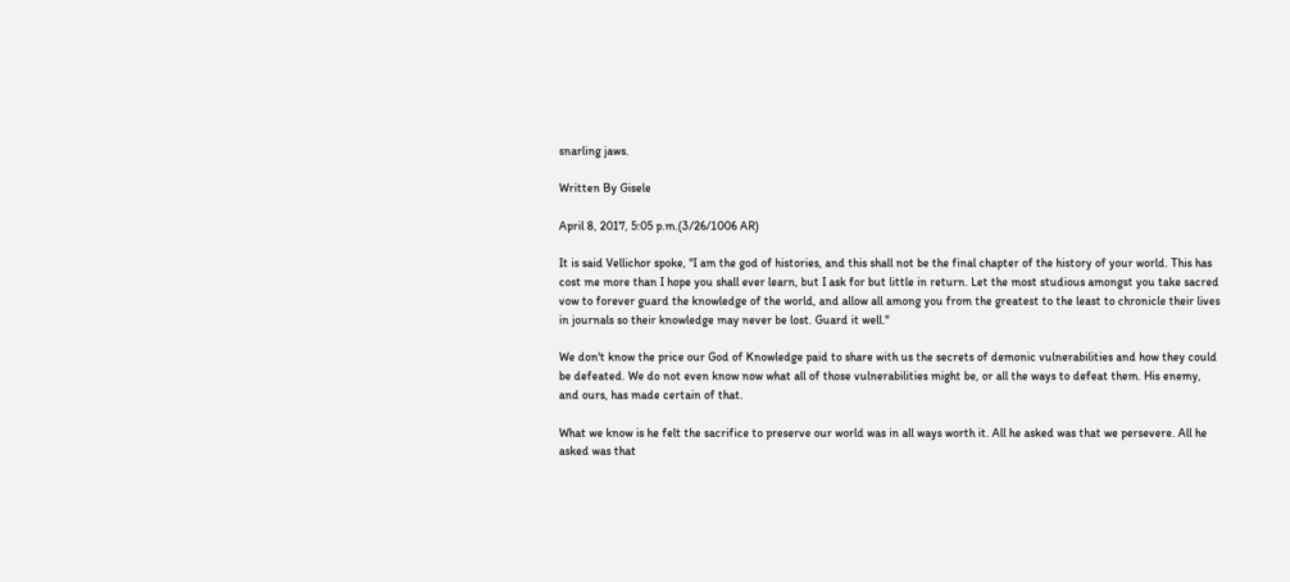snarling jaws.

Written By Gisele

April 8, 2017, 5:05 p.m.(3/26/1006 AR)

It is said Vellichor spoke, "I am the god of histories, and this shall not be the final chapter of the history of your world. This has cost me more than I hope you shall ever learn, but I ask for but little in return. Let the most studious amongst you take sacred vow to forever guard the knowledge of the world, and allow all among you from the greatest to the least to chronicle their lives in journals so their knowledge may never be lost. Guard it well."

We don't know the price our God of Knowledge paid to share with us the secrets of demonic vulnerabilities and how they could be defeated. We do not even know now what all of those vulnerabilities might be, or all the ways to defeat them. His enemy, and ours, has made certain of that.

What we know is he felt the sacrifice to preserve our world was in all ways worth it. All he asked was that we persevere. All he asked was that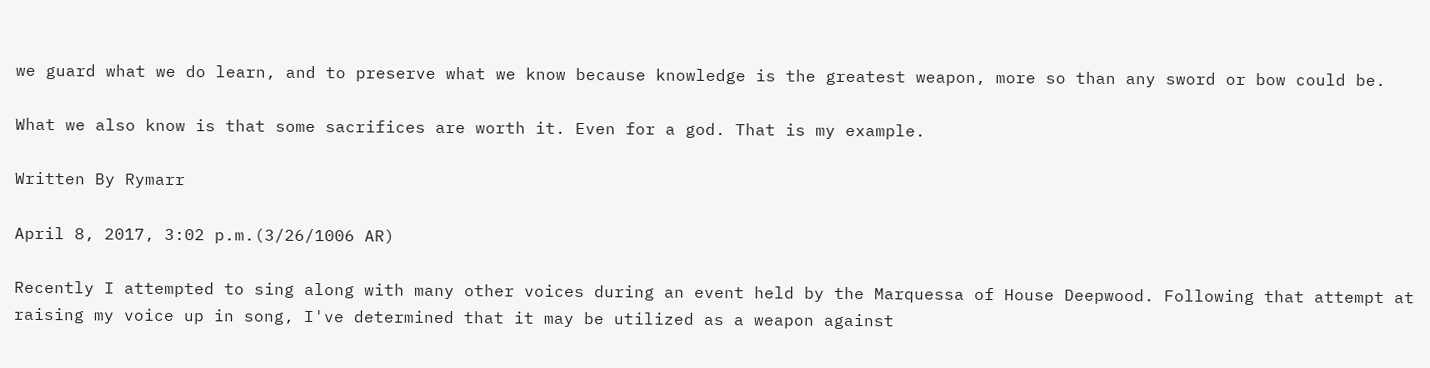we guard what we do learn, and to preserve what we know because knowledge is the greatest weapon, more so than any sword or bow could be.

What we also know is that some sacrifices are worth it. Even for a god. That is my example.

Written By Rymarr

April 8, 2017, 3:02 p.m.(3/26/1006 AR)

Recently I attempted to sing along with many other voices during an event held by the Marquessa of House Deepwood. Following that attempt at raising my voice up in song, I've determined that it may be utilized as a weapon against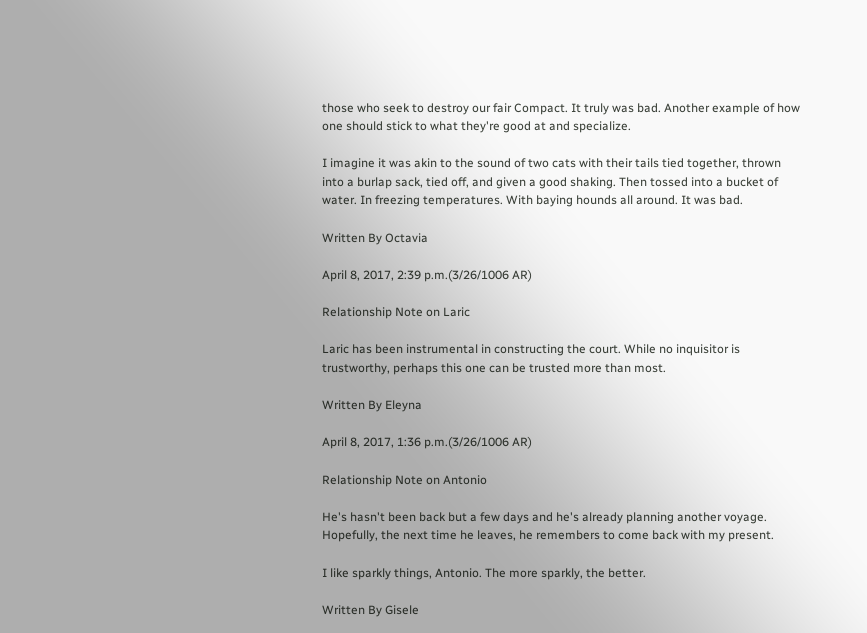those who seek to destroy our fair Compact. It truly was bad. Another example of how one should stick to what they're good at and specialize.

I imagine it was akin to the sound of two cats with their tails tied together, thrown into a burlap sack, tied off, and given a good shaking. Then tossed into a bucket of water. In freezing temperatures. With baying hounds all around. It was bad.

Written By Octavia

April 8, 2017, 2:39 p.m.(3/26/1006 AR)

Relationship Note on Laric

Laric has been instrumental in constructing the court. While no inquisitor is trustworthy, perhaps this one can be trusted more than most.

Written By Eleyna

April 8, 2017, 1:36 p.m.(3/26/1006 AR)

Relationship Note on Antonio

He's hasn't been back but a few days and he's already planning another voyage. Hopefully, the next time he leaves, he remembers to come back with my present.

I like sparkly things, Antonio. The more sparkly, the better.

Written By Gisele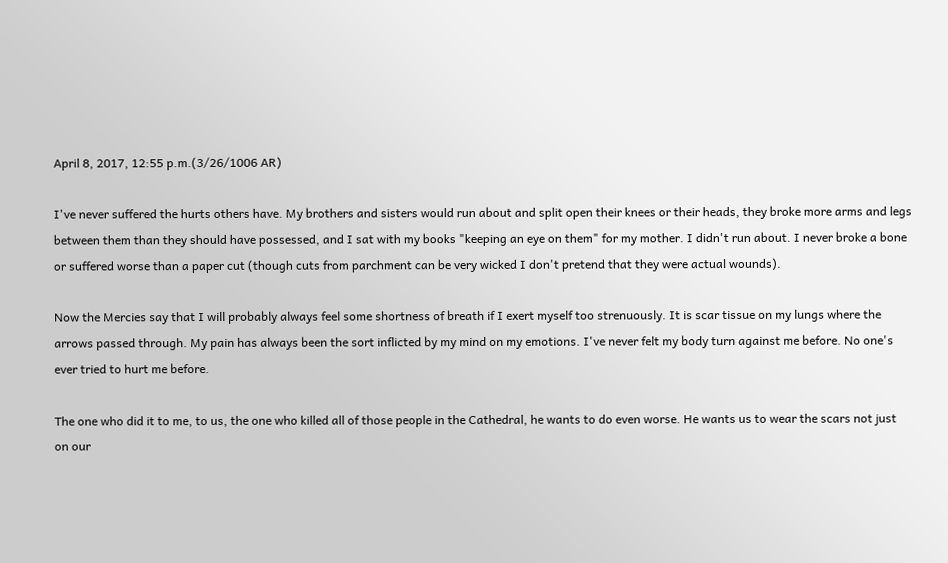April 8, 2017, 12:55 p.m.(3/26/1006 AR)

I've never suffered the hurts others have. My brothers and sisters would run about and split open their knees or their heads, they broke more arms and legs between them than they should have possessed, and I sat with my books "keeping an eye on them" for my mother. I didn't run about. I never broke a bone or suffered worse than a paper cut (though cuts from parchment can be very wicked I don't pretend that they were actual wounds).

Now the Mercies say that I will probably always feel some shortness of breath if I exert myself too strenuously. It is scar tissue on my lungs where the arrows passed through. My pain has always been the sort inflicted by my mind on my emotions. I've never felt my body turn against me before. No one's ever tried to hurt me before.

The one who did it to me, to us, the one who killed all of those people in the Cathedral, he wants to do even worse. He wants us to wear the scars not just on our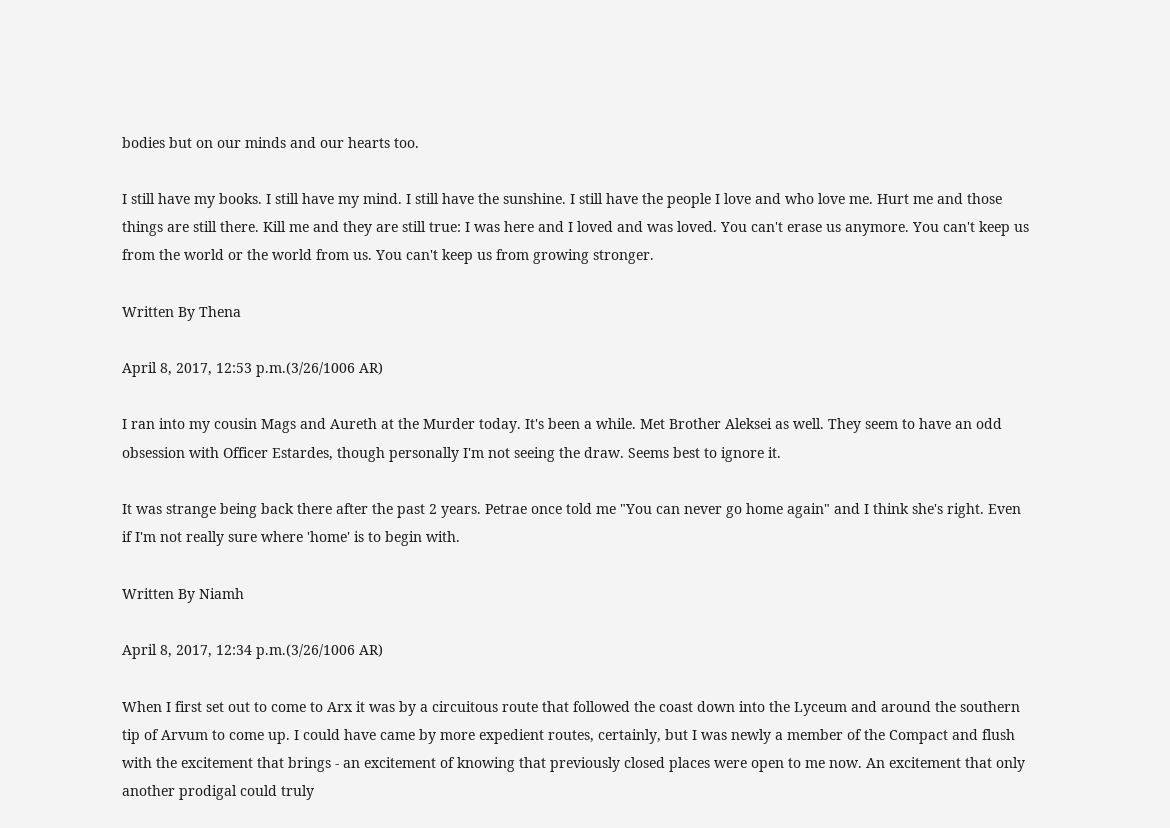bodies but on our minds and our hearts too.

I still have my books. I still have my mind. I still have the sunshine. I still have the people I love and who love me. Hurt me and those things are still there. Kill me and they are still true: I was here and I loved and was loved. You can't erase us anymore. You can't keep us from the world or the world from us. You can't keep us from growing stronger.

Written By Thena

April 8, 2017, 12:53 p.m.(3/26/1006 AR)

I ran into my cousin Mags and Aureth at the Murder today. It's been a while. Met Brother Aleksei as well. They seem to have an odd obsession with Officer Estardes, though personally I'm not seeing the draw. Seems best to ignore it.

It was strange being back there after the past 2 years. Petrae once told me "You can never go home again" and I think she's right. Even if I'm not really sure where 'home' is to begin with.

Written By Niamh

April 8, 2017, 12:34 p.m.(3/26/1006 AR)

When I first set out to come to Arx it was by a circuitous route that followed the coast down into the Lyceum and around the southern tip of Arvum to come up. I could have came by more expedient routes, certainly, but I was newly a member of the Compact and flush with the excitement that brings - an excitement of knowing that previously closed places were open to me now. An excitement that only another prodigal could truly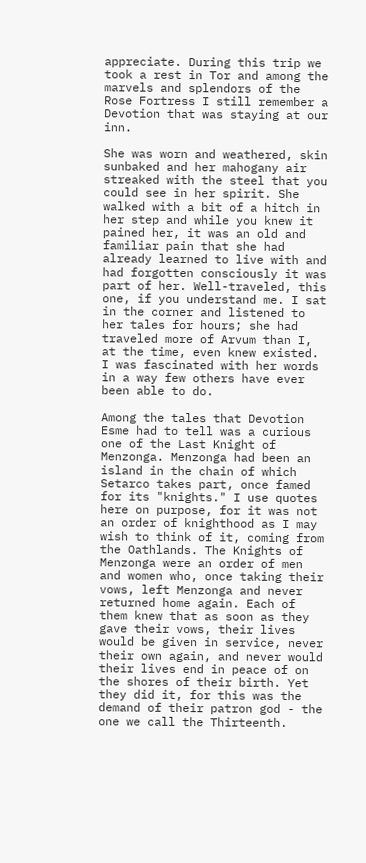appreciate. During this trip we took a rest in Tor and among the marvels and splendors of the Rose Fortress I still remember a Devotion that was staying at our inn.

She was worn and weathered, skin sunbaked and her mahogany air streaked with the steel that you could see in her spirit. She walked with a bit of a hitch in her step and while you knew it pained her, it was an old and familiar pain that she had already learned to live with and had forgotten consciously it was part of her. Well-traveled, this one, if you understand me. I sat in the corner and listened to her tales for hours; she had traveled more of Arvum than I, at the time, even knew existed. I was fascinated with her words in a way few others have ever been able to do.

Among the tales that Devotion Esme had to tell was a curious one of the Last Knight of Menzonga. Menzonga had been an island in the chain of which Setarco takes part, once famed for its "knights." I use quotes here on purpose, for it was not an order of knighthood as I may wish to think of it, coming from the Oathlands. The Knights of Menzonga were an order of men and women who, once taking their vows, left Menzonga and never returned home again. Each of them knew that as soon as they gave their vows, their lives would be given in service, never their own again, and never would their lives end in peace of on the shores of their birth. Yet they did it, for this was the demand of their patron god - the one we call the Thirteenth.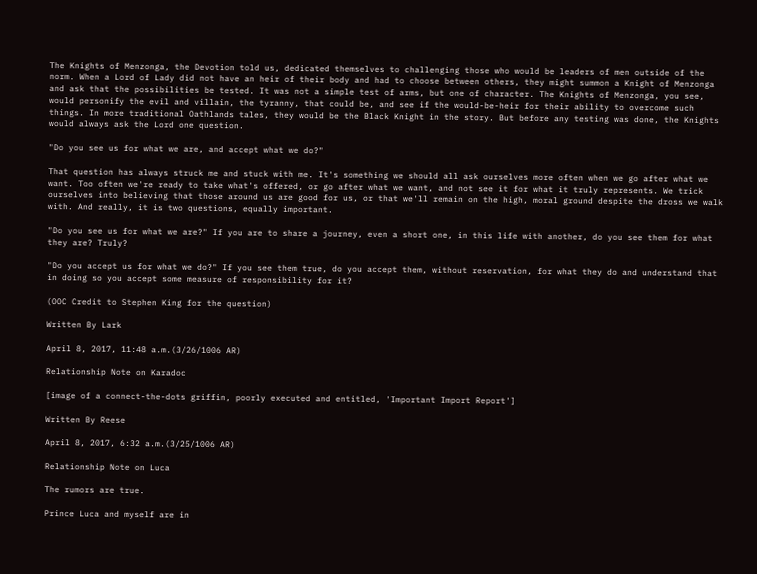The Knights of Menzonga, the Devotion told us, dedicated themselves to challenging those who would be leaders of men outside of the norm. When a Lord of Lady did not have an heir of their body and had to choose between others, they might summon a Knight of Menzonga and ask that the possibilities be tested. It was not a simple test of arms, but one of character. The Knights of Menzonga, you see, would personify the evil and villain, the tyranny, that could be, and see if the would-be-heir for their ability to overcome such things. In more traditional Oathlands tales, they would be the Black Knight in the story. But before any testing was done, the Knights would always ask the Lord one question.

"Do you see us for what we are, and accept what we do?"

That question has always struck me and stuck with me. It's something we should all ask ourselves more often when we go after what we want. Too often we're ready to take what's offered, or go after what we want, and not see it for what it truly represents. We trick ourselves into believing that those around us are good for us, or that we'll remain on the high, moral ground despite the dross we walk with. And really, it is two questions, equally important.

"Do you see us for what we are?" If you are to share a journey, even a short one, in this life with another, do you see them for what they are? Truly?

"Do you accept us for what we do?" If you see them true, do you accept them, without reservation, for what they do and understand that in doing so you accept some measure of responsibility for it?

(OOC Credit to Stephen King for the question)

Written By Lark

April 8, 2017, 11:48 a.m.(3/26/1006 AR)

Relationship Note on Karadoc

[image of a connect-the-dots griffin, poorly executed and entitled, 'Important Import Report']

Written By Reese

April 8, 2017, 6:32 a.m.(3/25/1006 AR)

Relationship Note on Luca

The rumors are true.

Prince Luca and myself are in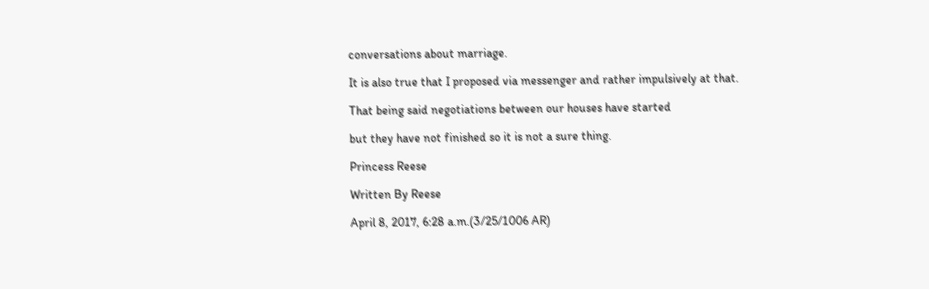conversations about marriage.

It is also true that I proposed via messenger and rather impulsively at that.

That being said negotiations between our houses have started

but they have not finished so it is not a sure thing.

Princess Reese

Written By Reese

April 8, 2017, 6:28 a.m.(3/25/1006 AR)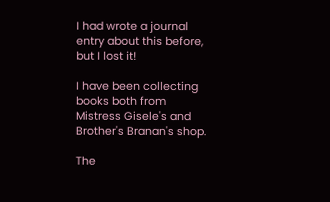I had wrote a journal entry about this before, but I lost it!

I have been collecting books both from Mistress Gisele's and Brother's Branan's shop.

The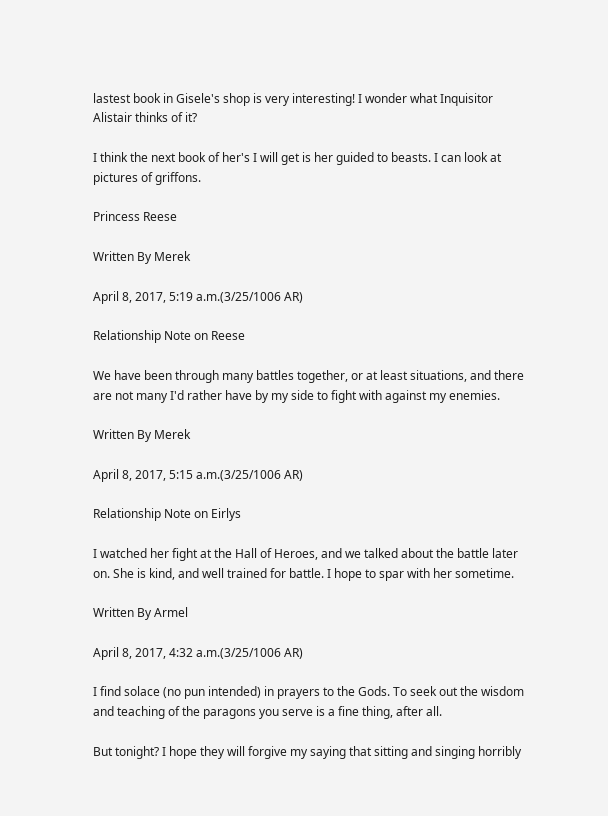lastest book in Gisele's shop is very interesting! I wonder what Inquisitor Alistair thinks of it?

I think the next book of her's I will get is her guided to beasts. I can look at pictures of griffons.

Princess Reese

Written By Merek

April 8, 2017, 5:19 a.m.(3/25/1006 AR)

Relationship Note on Reese

We have been through many battles together, or at least situations, and there are not many I'd rather have by my side to fight with against my enemies.

Written By Merek

April 8, 2017, 5:15 a.m.(3/25/1006 AR)

Relationship Note on Eirlys

I watched her fight at the Hall of Heroes, and we talked about the battle later on. She is kind, and well trained for battle. I hope to spar with her sometime.

Written By Armel

April 8, 2017, 4:32 a.m.(3/25/1006 AR)

I find solace (no pun intended) in prayers to the Gods. To seek out the wisdom and teaching of the paragons you serve is a fine thing, after all.

But tonight? I hope they will forgive my saying that sitting and singing horribly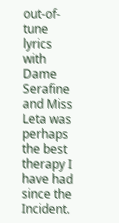out-of-tune lyrics with Dame Serafine and Miss Leta was perhaps the best therapy I have had since the Incident.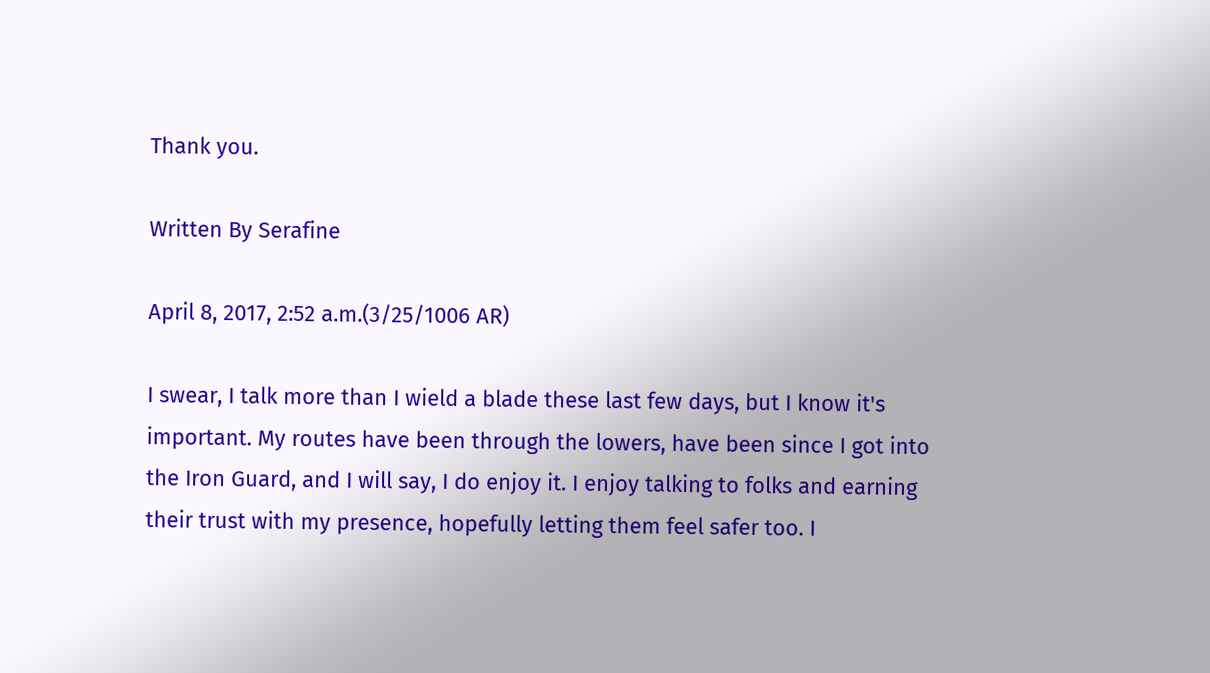Thank you.

Written By Serafine

April 8, 2017, 2:52 a.m.(3/25/1006 AR)

I swear, I talk more than I wield a blade these last few days, but I know it's important. My routes have been through the lowers, have been since I got into the Iron Guard, and I will say, I do enjoy it. I enjoy talking to folks and earning their trust with my presence, hopefully letting them feel safer too. I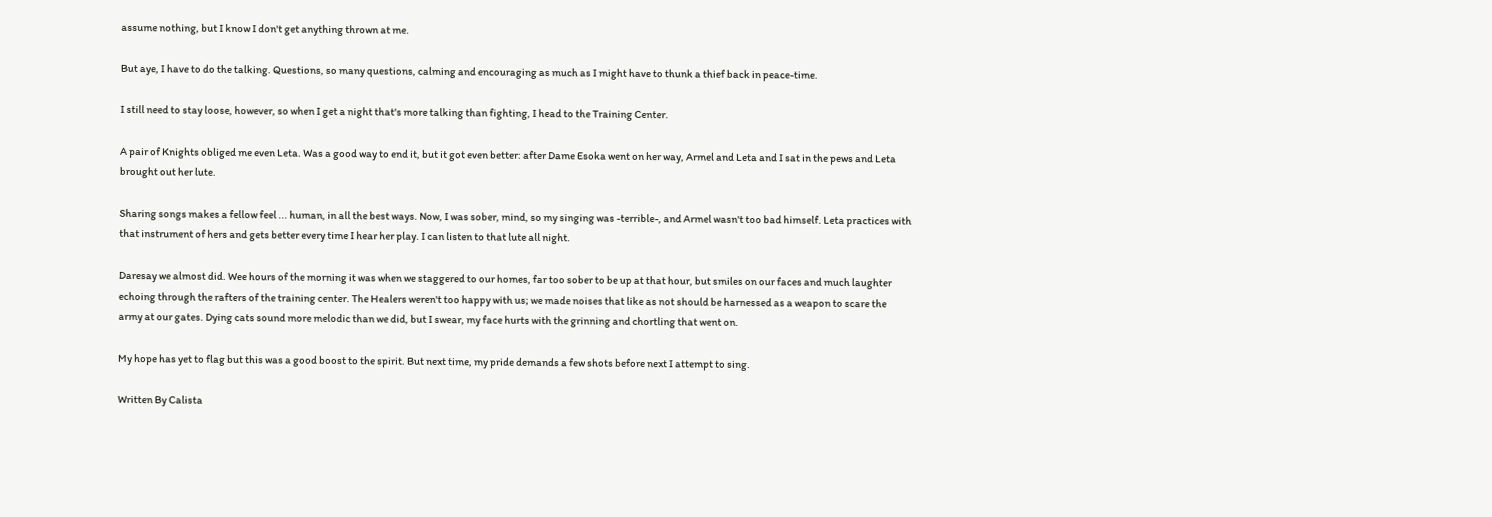assume nothing, but I know I don't get anything thrown at me.

But aye, I have to do the talking. Questions, so many questions, calming and encouraging as much as I might have to thunk a thief back in peace-time.

I still need to stay loose, however, so when I get a night that's more talking than fighting, I head to the Training Center.

A pair of Knights obliged me even Leta. Was a good way to end it, but it got even better: after Dame Esoka went on her way, Armel and Leta and I sat in the pews and Leta brought out her lute.

Sharing songs makes a fellow feel ... human, in all the best ways. Now, I was sober, mind, so my singing was -terrible-, and Armel wasn't too bad himself. Leta practices with that instrument of hers and gets better every time I hear her play. I can listen to that lute all night.

Daresay we almost did. Wee hours of the morning it was when we staggered to our homes, far too sober to be up at that hour, but smiles on our faces and much laughter echoing through the rafters of the training center. The Healers weren't too happy with us; we made noises that like as not should be harnessed as a weapon to scare the army at our gates. Dying cats sound more melodic than we did, but I swear, my face hurts with the grinning and chortling that went on.

My hope has yet to flag but this was a good boost to the spirit. But next time, my pride demands a few shots before next I attempt to sing.

Written By Calista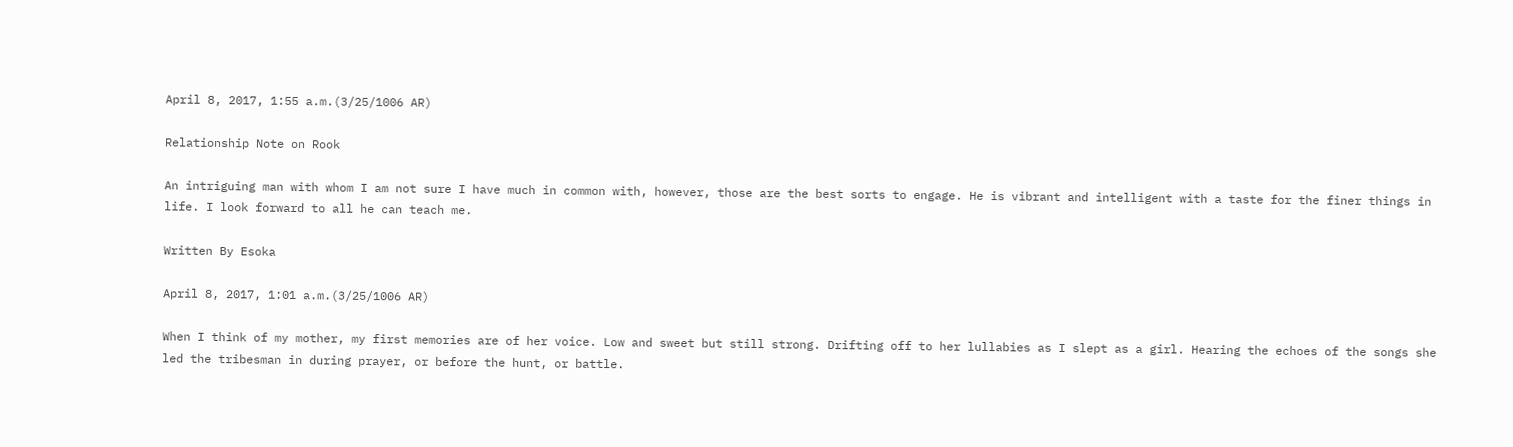April 8, 2017, 1:55 a.m.(3/25/1006 AR)

Relationship Note on Rook

An intriguing man with whom I am not sure I have much in common with, however, those are the best sorts to engage. He is vibrant and intelligent with a taste for the finer things in life. I look forward to all he can teach me.

Written By Esoka

April 8, 2017, 1:01 a.m.(3/25/1006 AR)

When I think of my mother, my first memories are of her voice. Low and sweet but still strong. Drifting off to her lullabies as I slept as a girl. Hearing the echoes of the songs she led the tribesman in during prayer, or before the hunt, or battle.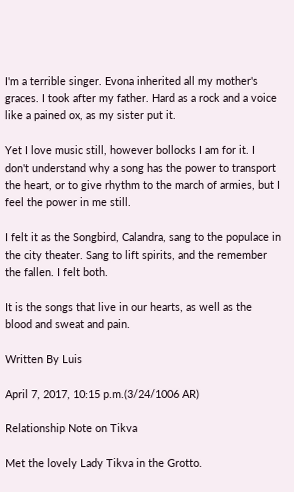I'm a terrible singer. Evona inherited all my mother's graces. I took after my father. Hard as a rock and a voice like a pained ox, as my sister put it.

Yet I love music still, however bollocks I am for it. I don't understand why a song has the power to transport the heart, or to give rhythm to the march of armies, but I feel the power in me still.

I felt it as the Songbird, Calandra, sang to the populace in the city theater. Sang to lift spirits, and the remember the fallen. I felt both.

It is the songs that live in our hearts, as well as the blood and sweat and pain.

Written By Luis

April 7, 2017, 10:15 p.m.(3/24/1006 AR)

Relationship Note on Tikva

Met the lovely Lady Tikva in the Grotto.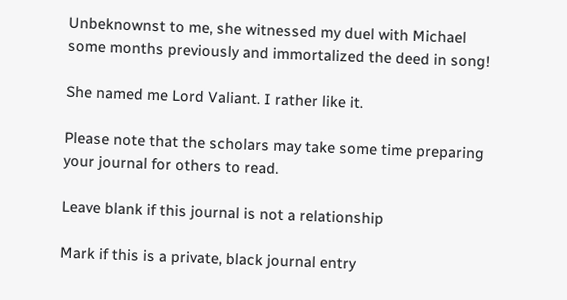Unbeknownst to me, she witnessed my duel with Michael some months previously and immortalized the deed in song!

She named me Lord Valiant. I rather like it.

Please note that the scholars may take some time preparing your journal for others to read.

Leave blank if this journal is not a relationship

Mark if this is a private, black journal entry